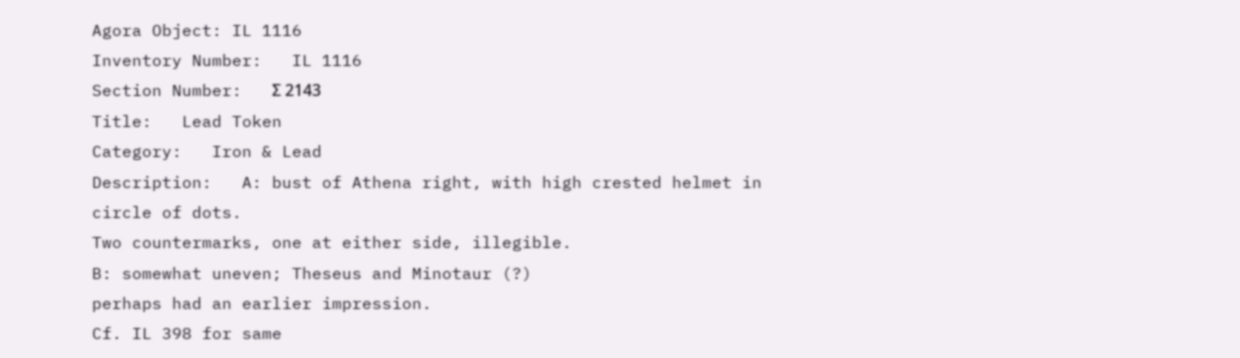Agora Object: IL 1116
Inventory Number:   IL 1116
Section Number:   Σ 2143
Title:   Lead Token
Category:   Iron & Lead
Description:   A: bust of Athena right, with high crested helmet in circle of dots.
Two countermarks, one at either side, illegible.
B: somewhat uneven; Theseus and Minotaur (?)
perhaps had an earlier impression.
Cf. IL 398 for same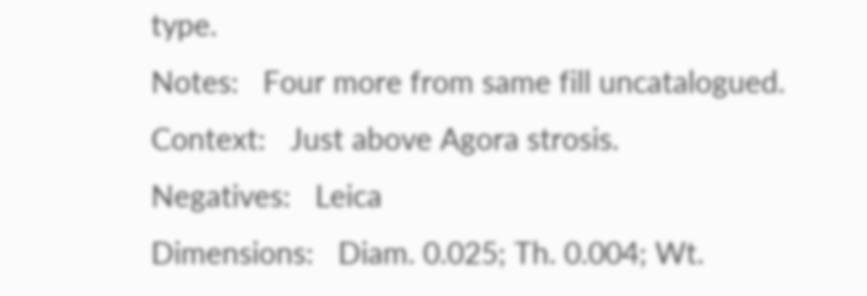type.
Notes:   Four more from same fill uncatalogued.
Context:   Just above Agora strosis.
Negatives:   Leica
Dimensions:   Diam. 0.025; Th. 0.004; Wt.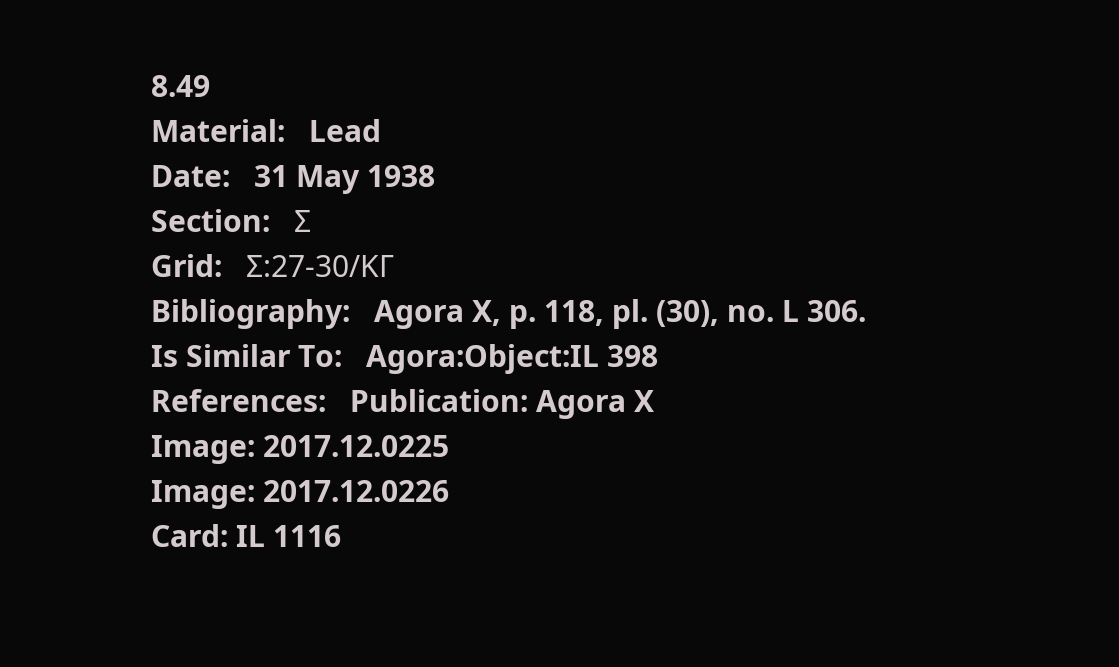8.49
Material:   Lead
Date:   31 May 1938
Section:   Σ
Grid:   Σ:27-30/ΚΓ
Bibliography:   Agora X, p. 118, pl. (30), no. L 306.
Is Similar To:   Agora:Object:IL 398
References:   Publication: Agora X
Image: 2017.12.0225
Image: 2017.12.0226
Card: IL 1116